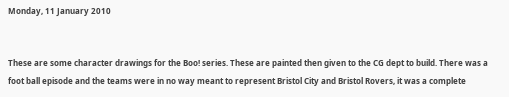Monday, 11 January 2010


These are some character drawings for the Boo! series. These are painted then given to the CG dept to build. There was a foot ball episode and the teams were in no way meant to represent Bristol City and Bristol Rovers, it was a complete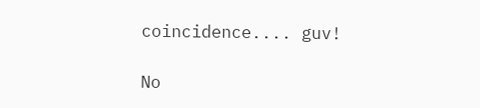coincidence.... guv!

No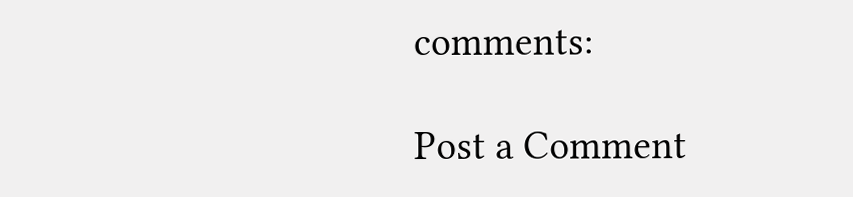comments:

Post a Comment